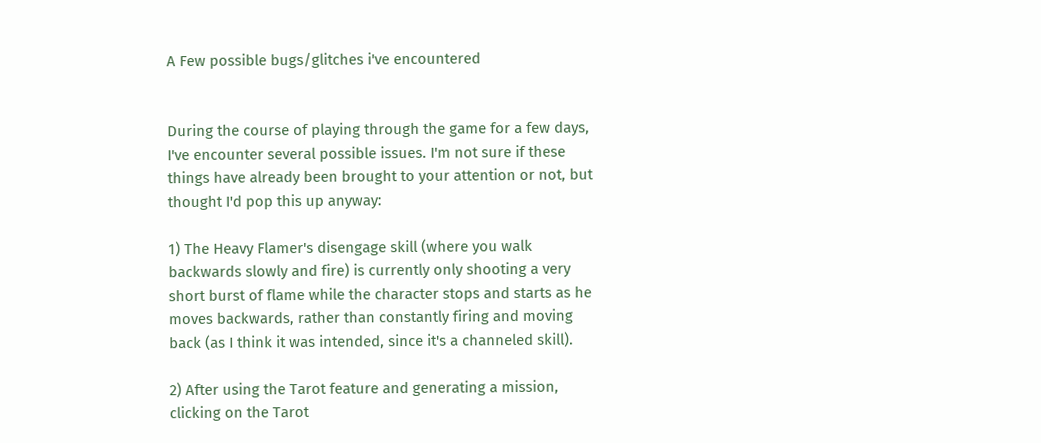A Few possible bugs/glitches i've encountered


During the course of playing through the game for a few days, I've encounter several possible issues. I'm not sure if these things have already been brought to your attention or not, but thought I'd pop this up anyway:

1) The Heavy Flamer's disengage skill (where you walk backwards slowly and fire) is currently only shooting a very short burst of flame while the character stops and starts as he moves backwards, rather than constantly firing and moving back (as I think it was intended, since it's a channeled skill).

2) After using the Tarot feature and generating a mission, clicking on the Tarot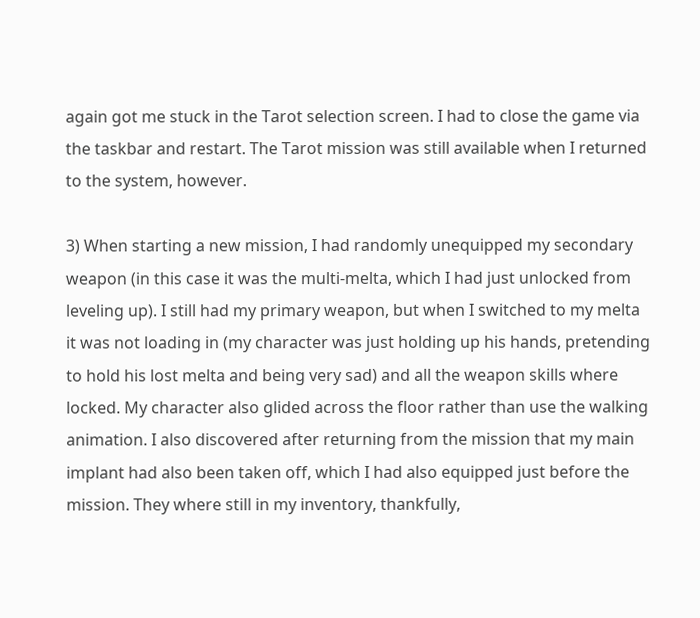again got me stuck in the Tarot selection screen. I had to close the game via the taskbar and restart. The Tarot mission was still available when I returned to the system, however.

3) When starting a new mission, I had randomly unequipped my secondary weapon (in this case it was the multi-melta, which I had just unlocked from leveling up). I still had my primary weapon, but when I switched to my melta it was not loading in (my character was just holding up his hands, pretending to hold his lost melta and being very sad) and all the weapon skills where locked. My character also glided across the floor rather than use the walking animation. I also discovered after returning from the mission that my main implant had also been taken off, which I had also equipped just before the mission. They where still in my inventory, thankfully,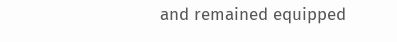and remained equipped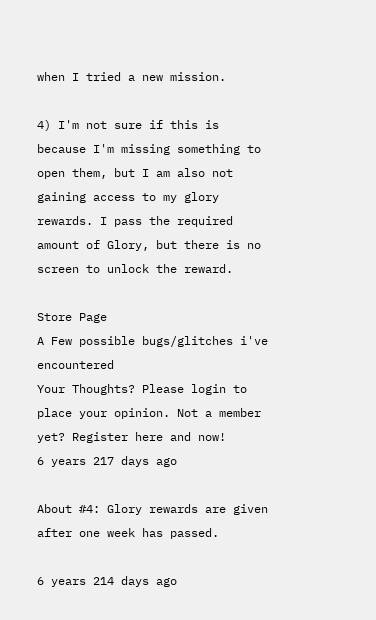when I tried a new mission.

4) I'm not sure if this is because I'm missing something to open them, but I am also not gaining access to my glory rewards. I pass the required amount of Glory, but there is no screen to unlock the reward.

Store Page
A Few possible bugs/glitches i've encountered
Your Thoughts? Please login to place your opinion. Not a member yet? Register here and now!
6 years 217 days ago

About #4: Glory rewards are given after one week has passed.

6 years 214 days ago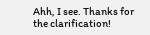Ahh, I see. Thanks for the clarification!